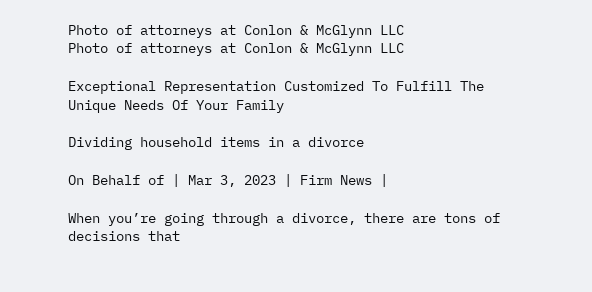Photo of attorneys at Conlon & McGlynn LLC
Photo of attorneys at Conlon & McGlynn LLC

Exceptional Representation Customized To Fulfill The Unique Needs Of Your Family

Dividing household items in a divorce

On Behalf of | Mar 3, 2023 | Firm News |

When you’re going through a divorce, there are tons of decisions that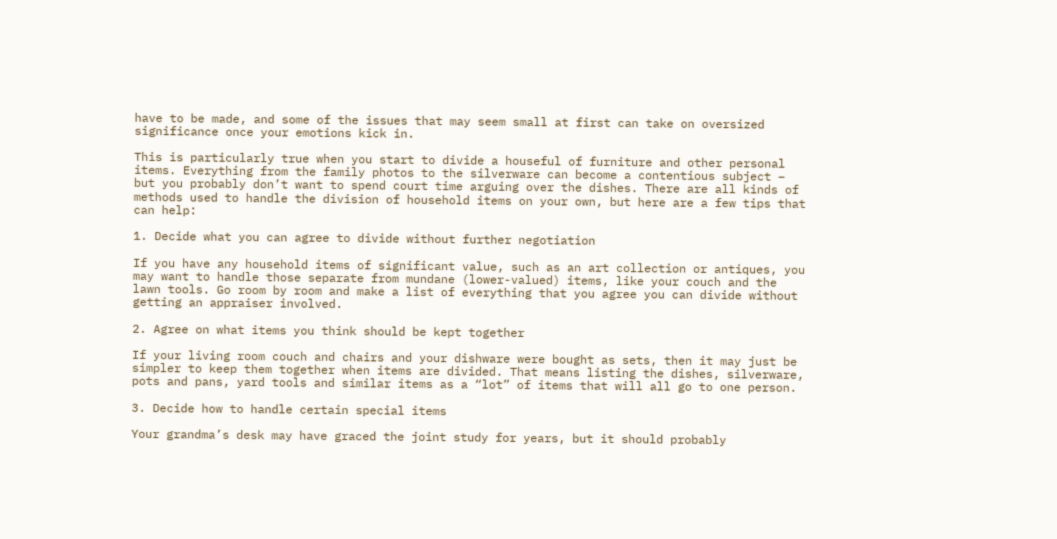have to be made, and some of the issues that may seem small at first can take on oversized significance once your emotions kick in.

This is particularly true when you start to divide a houseful of furniture and other personal items. Everything from the family photos to the silverware can become a contentious subject – but you probably don’t want to spend court time arguing over the dishes. There are all kinds of methods used to handle the division of household items on your own, but here are a few tips that can help:

1. Decide what you can agree to divide without further negotiation

If you have any household items of significant value, such as an art collection or antiques, you may want to handle those separate from mundane (lower-valued) items, like your couch and the lawn tools. Go room by room and make a list of everything that you agree you can divide without getting an appraiser involved.

2. Agree on what items you think should be kept together

If your living room couch and chairs and your dishware were bought as sets, then it may just be simpler to keep them together when items are divided. That means listing the dishes, silverware, pots and pans, yard tools and similar items as a “lot” of items that will all go to one person.

3. Decide how to handle certain special items

Your grandma’s desk may have graced the joint study for years, but it should probably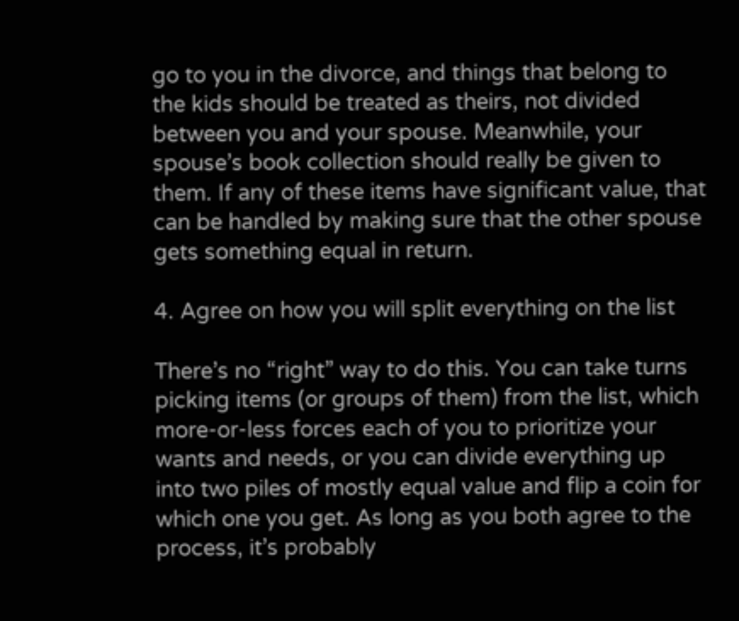go to you in the divorce, and things that belong to the kids should be treated as theirs, not divided between you and your spouse. Meanwhile, your spouse’s book collection should really be given to them. If any of these items have significant value, that can be handled by making sure that the other spouse gets something equal in return.

4. Agree on how you will split everything on the list

There’s no “right” way to do this. You can take turns picking items (or groups of them) from the list, which more-or-less forces each of you to prioritize your wants and needs, or you can divide everything up into two piles of mostly equal value and flip a coin for which one you get. As long as you both agree to the process, it’s probably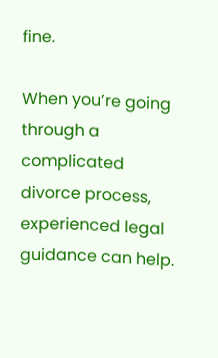fine.

When you’re going through a complicated divorce process, experienced legal guidance can help.